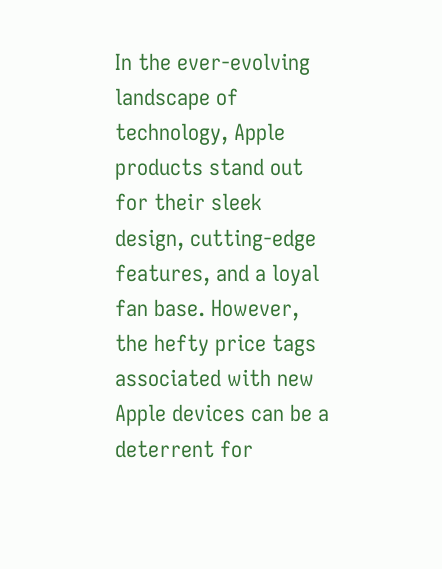In the ever-evolving landscape of technology, Apple products stand out for their sleek design, cutting-edge features, and a loyal fan base. However, the hefty price tags associated with new Apple devices can be a deterrent for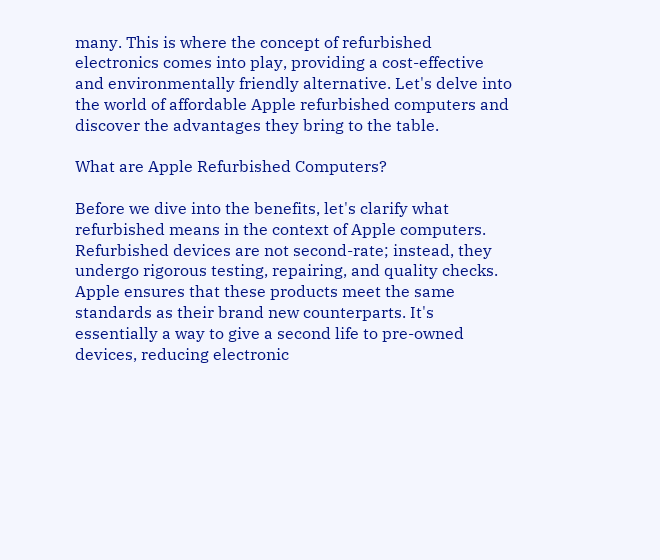many. This is where the concept of refurbished electronics comes into play, providing a cost-effective and environmentally friendly alternative. Let's delve into the world of affordable Apple refurbished computers and discover the advantages they bring to the table.

What are Apple Refurbished Computers?

Before we dive into the benefits, let's clarify what refurbished means in the context of Apple computers. Refurbished devices are not second-rate; instead, they undergo rigorous testing, repairing, and quality checks. Apple ensures that these products meet the same standards as their brand new counterparts. It's essentially a way to give a second life to pre-owned devices, reducing electronic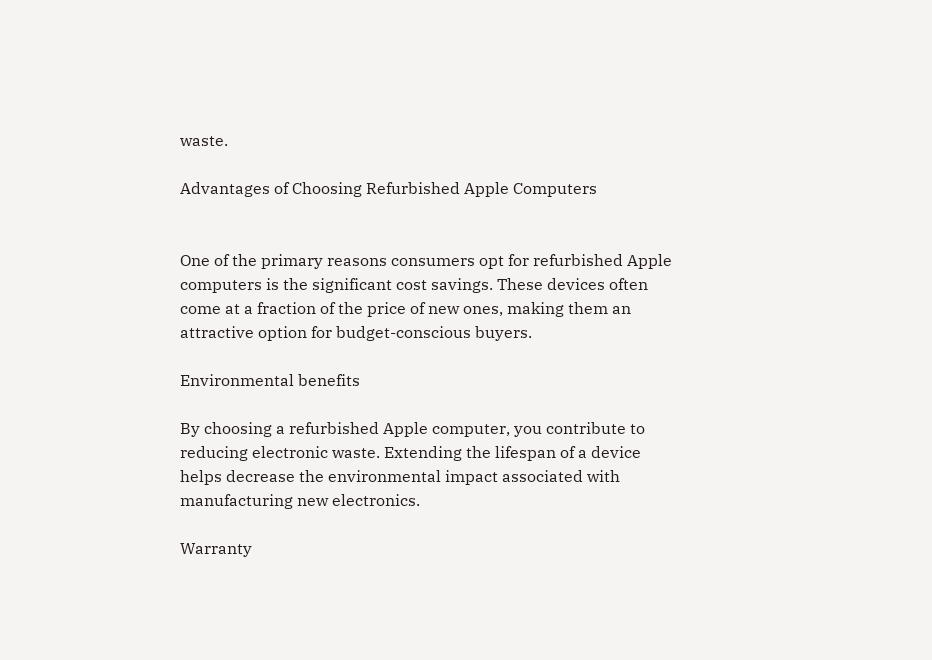waste.

Advantages of Choosing Refurbished Apple Computers


One of the primary reasons consumers opt for refurbished Apple computers is the significant cost savings. These devices often come at a fraction of the price of new ones, making them an attractive option for budget-conscious buyers.

Environmental benefits

By choosing a refurbished Apple computer, you contribute to reducing electronic waste. Extending the lifespan of a device helps decrease the environmental impact associated with manufacturing new electronics.

Warranty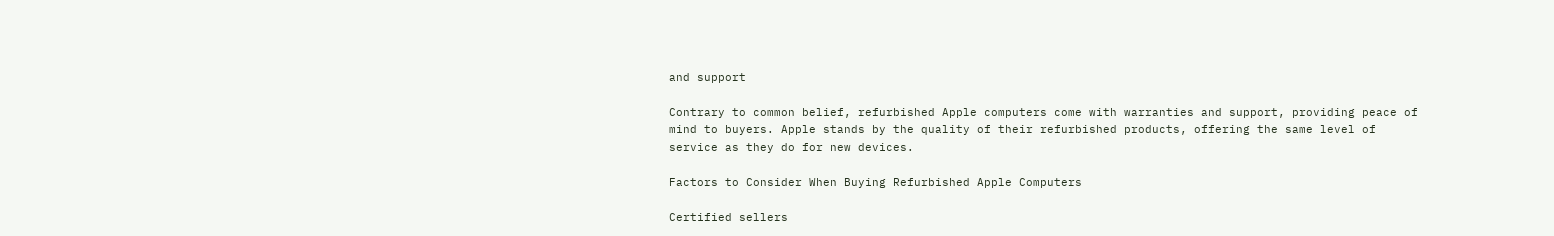and support

Contrary to common belief, refurbished Apple computers come with warranties and support, providing peace of mind to buyers. Apple stands by the quality of their refurbished products, offering the same level of service as they do for new devices.

Factors to Consider When Buying Refurbished Apple Computers

Certified sellers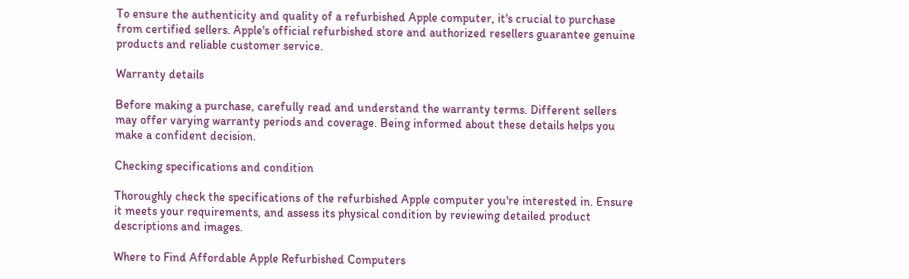To ensure the authenticity and quality of a refurbished Apple computer, it's crucial to purchase from certified sellers. Apple's official refurbished store and authorized resellers guarantee genuine products and reliable customer service.

Warranty details

Before making a purchase, carefully read and understand the warranty terms. Different sellers may offer varying warranty periods and coverage. Being informed about these details helps you make a confident decision.

Checking specifications and condition

Thoroughly check the specifications of the refurbished Apple computer you're interested in. Ensure it meets your requirements, and assess its physical condition by reviewing detailed product descriptions and images.

Where to Find Affordable Apple Refurbished Computers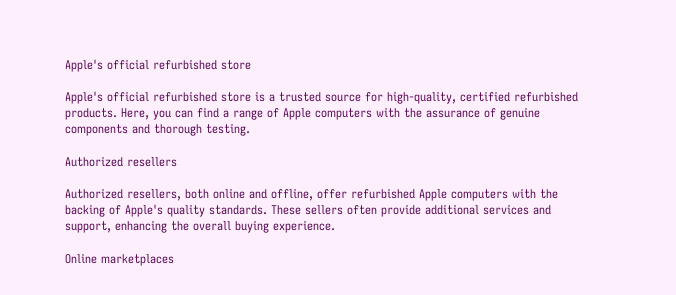Apple's official refurbished store

Apple's official refurbished store is a trusted source for high-quality, certified refurbished products. Here, you can find a range of Apple computers with the assurance of genuine components and thorough testing.

Authorized resellers

Authorized resellers, both online and offline, offer refurbished Apple computers with the backing of Apple's quality standards. These sellers often provide additional services and support, enhancing the overall buying experience.

Online marketplaces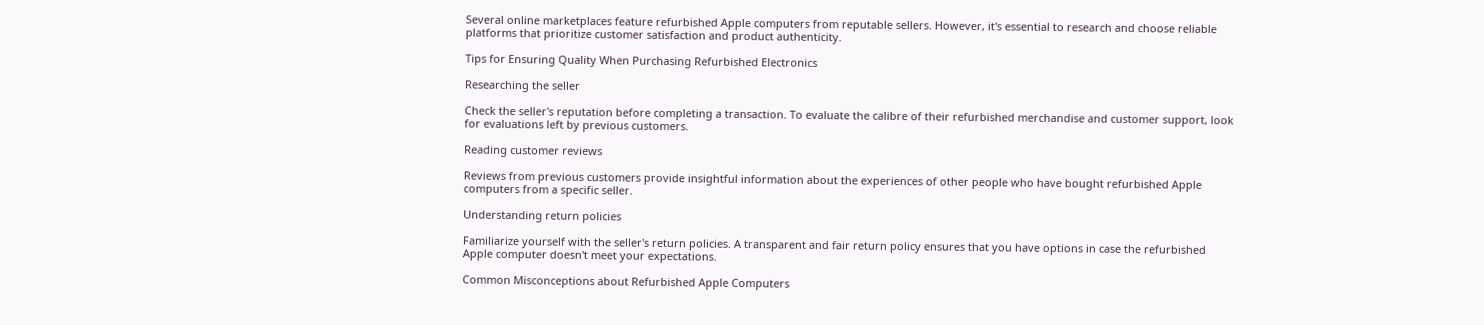Several online marketplaces feature refurbished Apple computers from reputable sellers. However, it's essential to research and choose reliable platforms that prioritize customer satisfaction and product authenticity.

Tips for Ensuring Quality When Purchasing Refurbished Electronics

Researching the seller

Check the seller's reputation before completing a transaction. To evaluate the calibre of their refurbished merchandise and customer support, look for evaluations left by previous customers.

Reading customer reviews

Reviews from previous customers provide insightful information about the experiences of other people who have bought refurbished Apple computers from a specific seller.

Understanding return policies

Familiarize yourself with the seller's return policies. A transparent and fair return policy ensures that you have options in case the refurbished Apple computer doesn't meet your expectations.

Common Misconceptions about Refurbished Apple Computers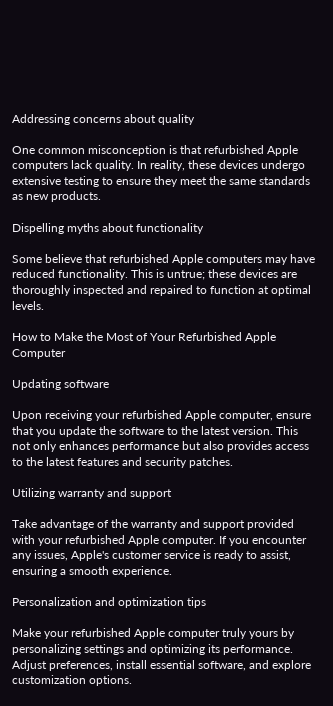Addressing concerns about quality

One common misconception is that refurbished Apple computers lack quality. In reality, these devices undergo extensive testing to ensure they meet the same standards as new products.

Dispelling myths about functionality

Some believe that refurbished Apple computers may have reduced functionality. This is untrue; these devices are thoroughly inspected and repaired to function at optimal levels.

How to Make the Most of Your Refurbished Apple Computer

Updating software

Upon receiving your refurbished Apple computer, ensure that you update the software to the latest version. This not only enhances performance but also provides access to the latest features and security patches.

Utilizing warranty and support

Take advantage of the warranty and support provided with your refurbished Apple computer. If you encounter any issues, Apple's customer service is ready to assist, ensuring a smooth experience.

Personalization and optimization tips

Make your refurbished Apple computer truly yours by personalizing settings and optimizing its performance. Adjust preferences, install essential software, and explore customization options.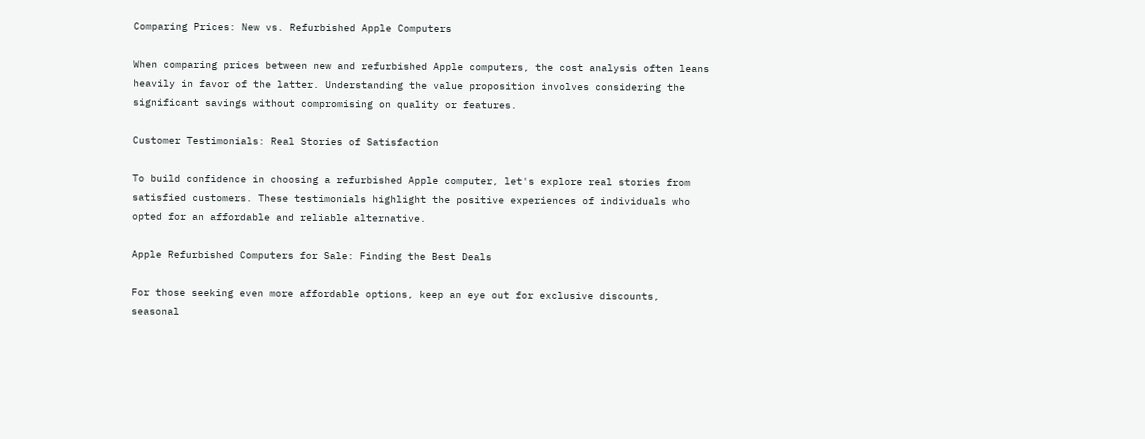Comparing Prices: New vs. Refurbished Apple Computers

When comparing prices between new and refurbished Apple computers, the cost analysis often leans heavily in favor of the latter. Understanding the value proposition involves considering the significant savings without compromising on quality or features.

Customer Testimonials: Real Stories of Satisfaction

To build confidence in choosing a refurbished Apple computer, let's explore real stories from satisfied customers. These testimonials highlight the positive experiences of individuals who opted for an affordable and reliable alternative.

Apple Refurbished Computers for Sale: Finding the Best Deals

For those seeking even more affordable options, keep an eye out for exclusive discounts, seasonal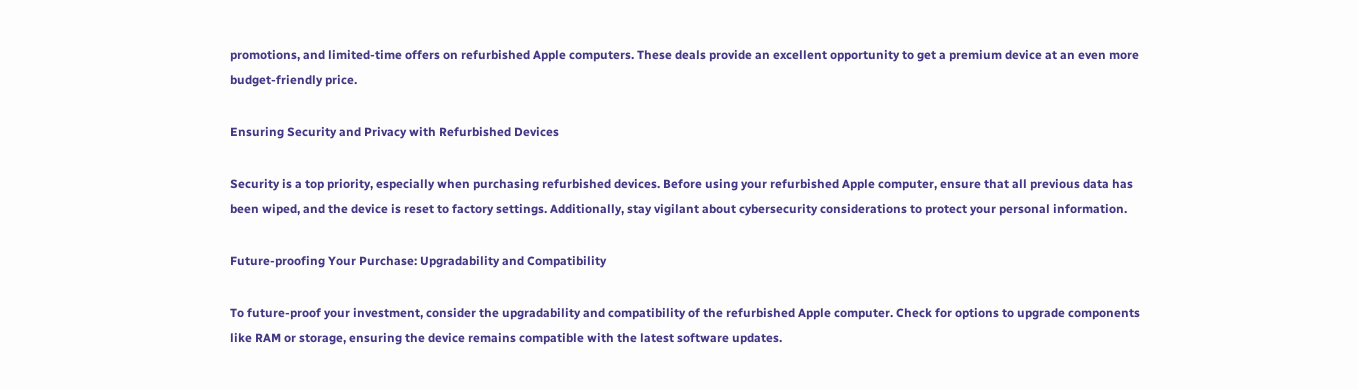promotions, and limited-time offers on refurbished Apple computers. These deals provide an excellent opportunity to get a premium device at an even more budget-friendly price.

Ensuring Security and Privacy with Refurbished Devices

Security is a top priority, especially when purchasing refurbished devices. Before using your refurbished Apple computer, ensure that all previous data has been wiped, and the device is reset to factory settings. Additionally, stay vigilant about cybersecurity considerations to protect your personal information.

Future-proofing Your Purchase: Upgradability and Compatibility

To future-proof your investment, consider the upgradability and compatibility of the refurbished Apple computer. Check for options to upgrade components like RAM or storage, ensuring the device remains compatible with the latest software updates.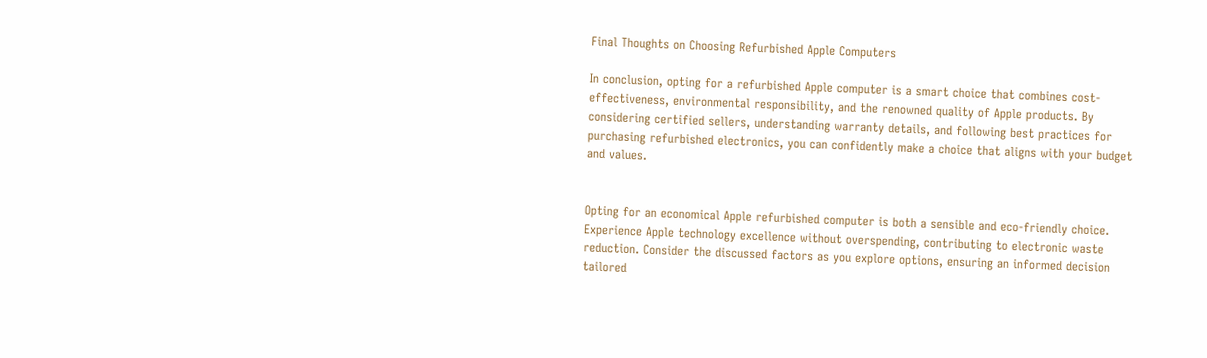Final Thoughts on Choosing Refurbished Apple Computers

In conclusion, opting for a refurbished Apple computer is a smart choice that combines cost-effectiveness, environmental responsibility, and the renowned quality of Apple products. By considering certified sellers, understanding warranty details, and following best practices for purchasing refurbished electronics, you can confidently make a choice that aligns with your budget and values.


Opting for an economical Apple refurbished computer is both a sensible and eco-friendly choice. Experience Apple technology excellence without overspending, contributing to electronic waste reduction. Consider the discussed factors as you explore options, ensuring an informed decision tailored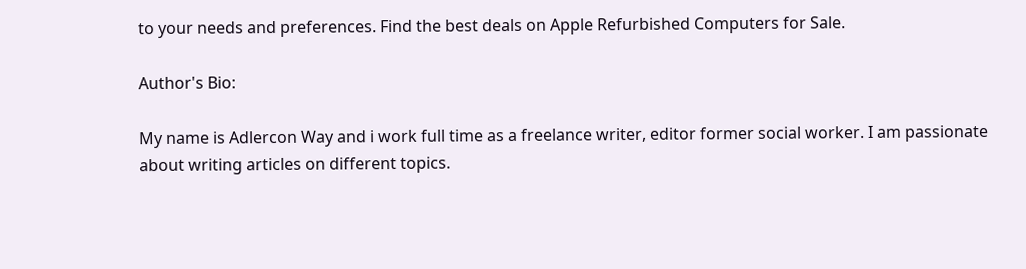to your needs and preferences. Find the best deals on Apple Refurbished Computers for Sale.

Author's Bio:

My name is Adlercon Way and i work full time as a freelance writer, editor former social worker. I am passionate about writing articles on different topics.